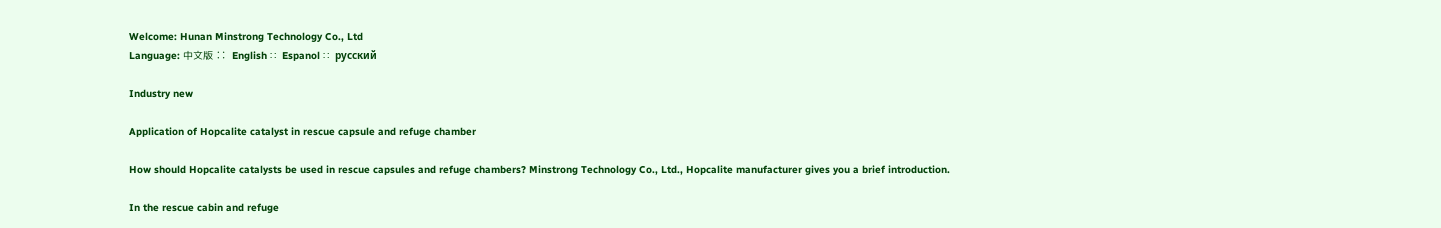Welcome: Hunan Minstrong Technology Co., Ltd
Language: 中文版 ∷  English ∷  Espanol ∷  русский

Industry new

Application of Hopcalite catalyst in rescue capsule and refuge chamber

How should Hopcalite catalysts be used in rescue capsules and refuge chambers? Minstrong Technology Co., Ltd., Hopcalite manufacturer gives you a brief introduction.

In the rescue cabin and refuge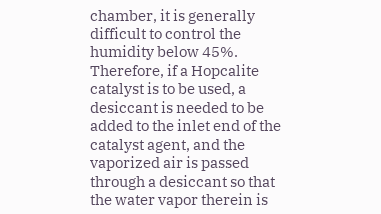chamber, it is generally difficult to control the humidity below 45%. Therefore, if a Hopcalite catalyst is to be used, a desiccant is needed to be added to the inlet end of the catalyst agent, and the vaporized air is passed through a desiccant so that the water vapor therein is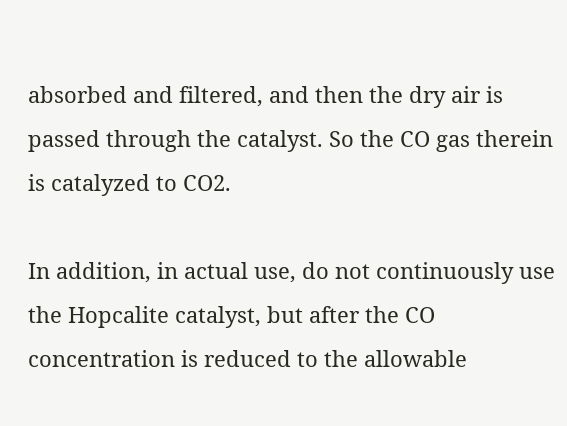absorbed and filtered, and then the dry air is passed through the catalyst. So the CO gas therein is catalyzed to CO2.

In addition, in actual use, do not continuously use the Hopcalite catalyst, but after the CO concentration is reduced to the allowable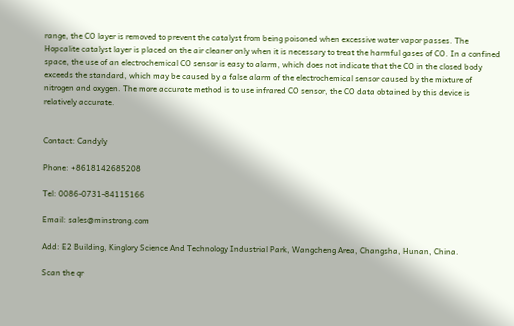range, the CO layer is removed to prevent the catalyst from being poisoned when excessive water vapor passes. The Hopcalite catalyst layer is placed on the air cleaner only when it is necessary to treat the harmful gases of CO. In a confined space, the use of an electrochemical CO sensor is easy to alarm, which does not indicate that the CO in the closed body exceeds the standard, which may be caused by a false alarm of the electrochemical sensor caused by the mixture of nitrogen and oxygen. The more accurate method is to use infrared CO sensor, the CO data obtained by this device is relatively accurate.


Contact: Candyly

Phone: +8618142685208

Tel: 0086-0731-84115166

Email: sales@minstrong.com

Add: E2 Building, Kinglory Science And Technology Industrial Park, Wangcheng Area, Changsha, Hunan, China.

Scan the qr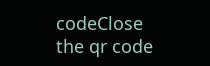codeClose
the qr code